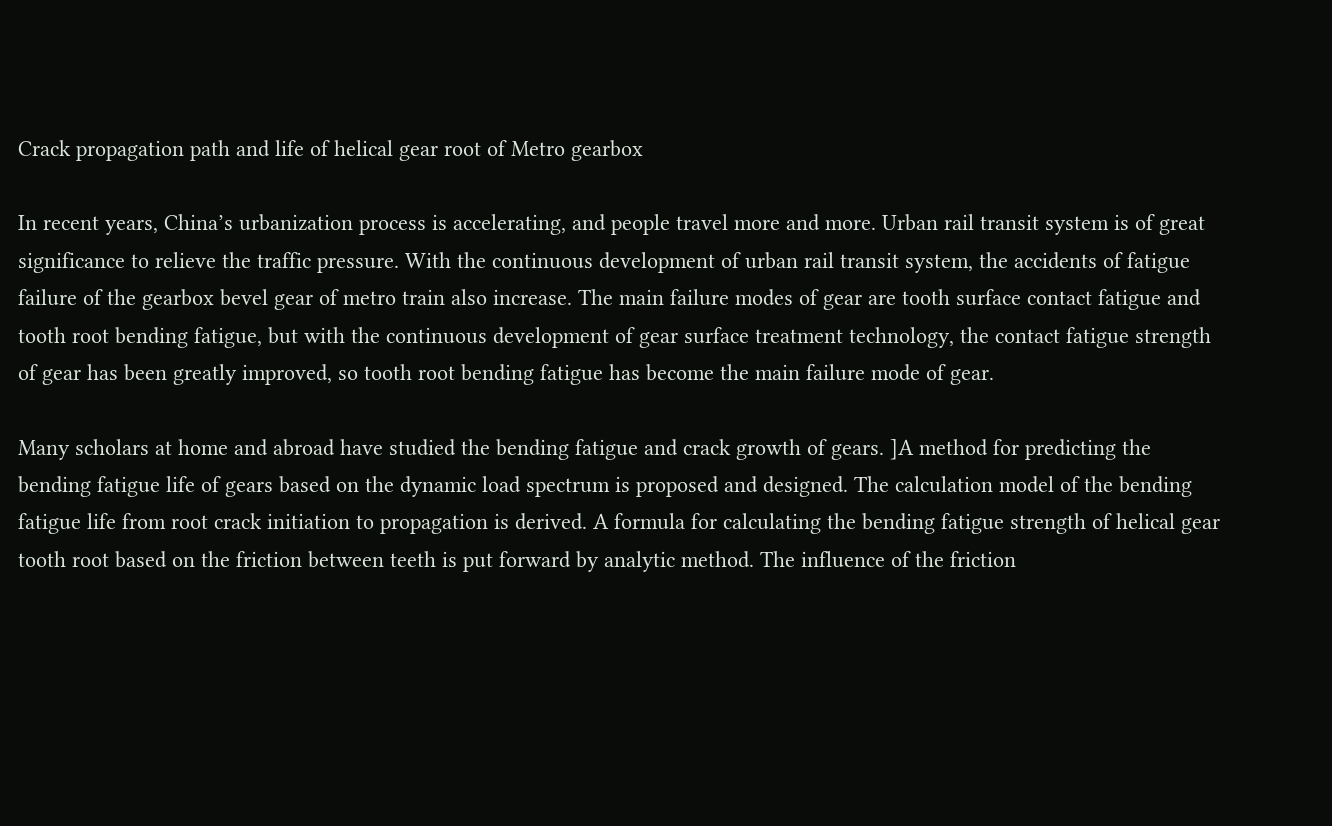Crack propagation path and life of helical gear root of Metro gearbox

In recent years, China’s urbanization process is accelerating, and people travel more and more. Urban rail transit system is of great significance to relieve the traffic pressure. With the continuous development of urban rail transit system, the accidents of fatigue failure of the gearbox bevel gear of metro train also increase. The main failure modes of gear are tooth surface contact fatigue and tooth root bending fatigue, but with the continuous development of gear surface treatment technology, the contact fatigue strength of gear has been greatly improved, so tooth root bending fatigue has become the main failure mode of gear.

Many scholars at home and abroad have studied the bending fatigue and crack growth of gears. ]A method for predicting the bending fatigue life of gears based on the dynamic load spectrum is proposed and designed. The calculation model of the bending fatigue life from root crack initiation to propagation is derived. A formula for calculating the bending fatigue strength of helical gear tooth root based on the friction between teeth is put forward by analytic method. The influence of the friction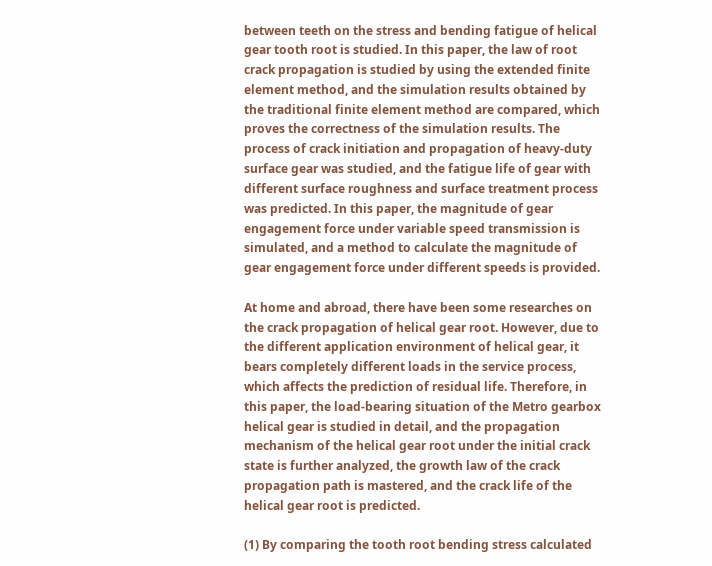between teeth on the stress and bending fatigue of helical gear tooth root is studied. In this paper, the law of root crack propagation is studied by using the extended finite element method, and the simulation results obtained by the traditional finite element method are compared, which proves the correctness of the simulation results. The process of crack initiation and propagation of heavy-duty surface gear was studied, and the fatigue life of gear with different surface roughness and surface treatment process was predicted. In this paper, the magnitude of gear engagement force under variable speed transmission is simulated, and a method to calculate the magnitude of gear engagement force under different speeds is provided.

At home and abroad, there have been some researches on the crack propagation of helical gear root. However, due to the different application environment of helical gear, it bears completely different loads in the service process, which affects the prediction of residual life. Therefore, in this paper, the load-bearing situation of the Metro gearbox helical gear is studied in detail, and the propagation mechanism of the helical gear root under the initial crack state is further analyzed, the growth law of the crack propagation path is mastered, and the crack life of the helical gear root is predicted.

(1) By comparing the tooth root bending stress calculated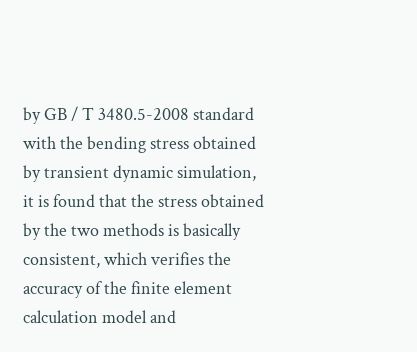by GB / T 3480.5-2008 standard with the bending stress obtained by transient dynamic simulation, it is found that the stress obtained by the two methods is basically consistent, which verifies the accuracy of the finite element calculation model and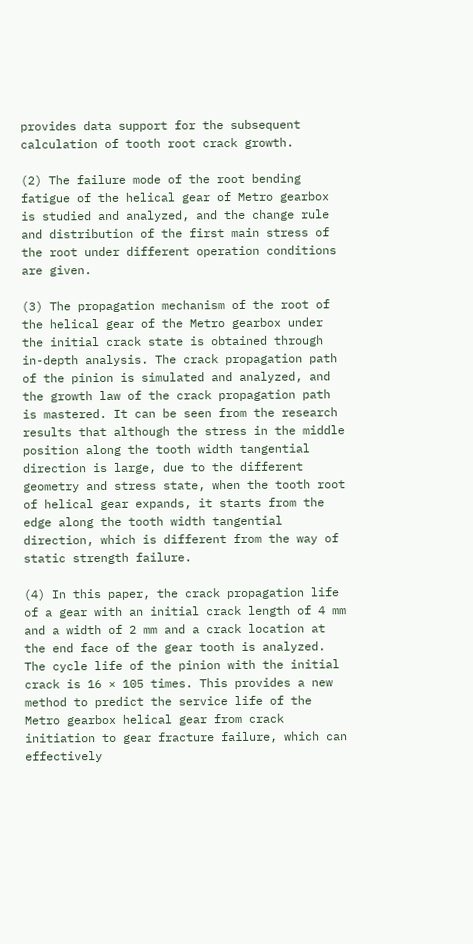provides data support for the subsequent calculation of tooth root crack growth.

(2) The failure mode of the root bending fatigue of the helical gear of Metro gearbox is studied and analyzed, and the change rule and distribution of the first main stress of the root under different operation conditions are given.

(3) The propagation mechanism of the root of the helical gear of the Metro gearbox under the initial crack state is obtained through in-depth analysis. The crack propagation path of the pinion is simulated and analyzed, and the growth law of the crack propagation path is mastered. It can be seen from the research results that although the stress in the middle position along the tooth width tangential direction is large, due to the different geometry and stress state, when the tooth root of helical gear expands, it starts from the edge along the tooth width tangential direction, which is different from the way of static strength failure.

(4) In this paper, the crack propagation life of a gear with an initial crack length of 4 mm and a width of 2 mm and a crack location at the end face of the gear tooth is analyzed. The cycle life of the pinion with the initial crack is 16 × 105 times. This provides a new method to predict the service life of the Metro gearbox helical gear from crack initiation to gear fracture failure, which can effectively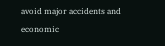avoid major accidents and economic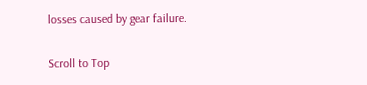losses caused by gear failure.

Scroll to Top